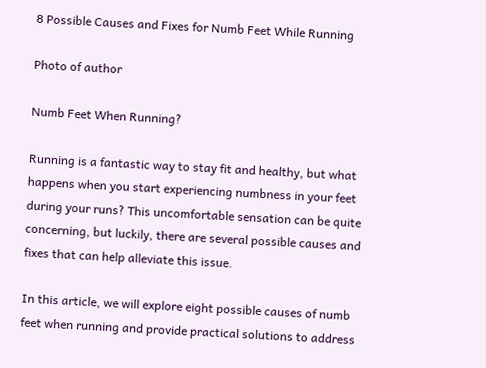8 Possible Causes and Fixes for Numb Feet While Running

Photo of author

Numb Feet When Running?

Running is a fantastic way to stay fit and healthy, but what happens when you start experiencing numbness in your feet during your runs? This uncomfortable sensation can be quite concerning, but luckily, there are several possible causes and fixes that can help alleviate this issue.

In this article, we will explore eight possible causes of numb feet when running and provide practical solutions to address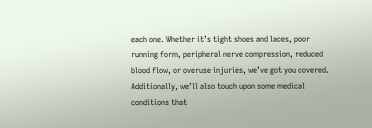each one. Whether it’s tight shoes and laces, poor running form, peripheral nerve compression, reduced blood flow, or overuse injuries, we’ve got you covered. Additionally, we’ll also touch upon some medical conditions that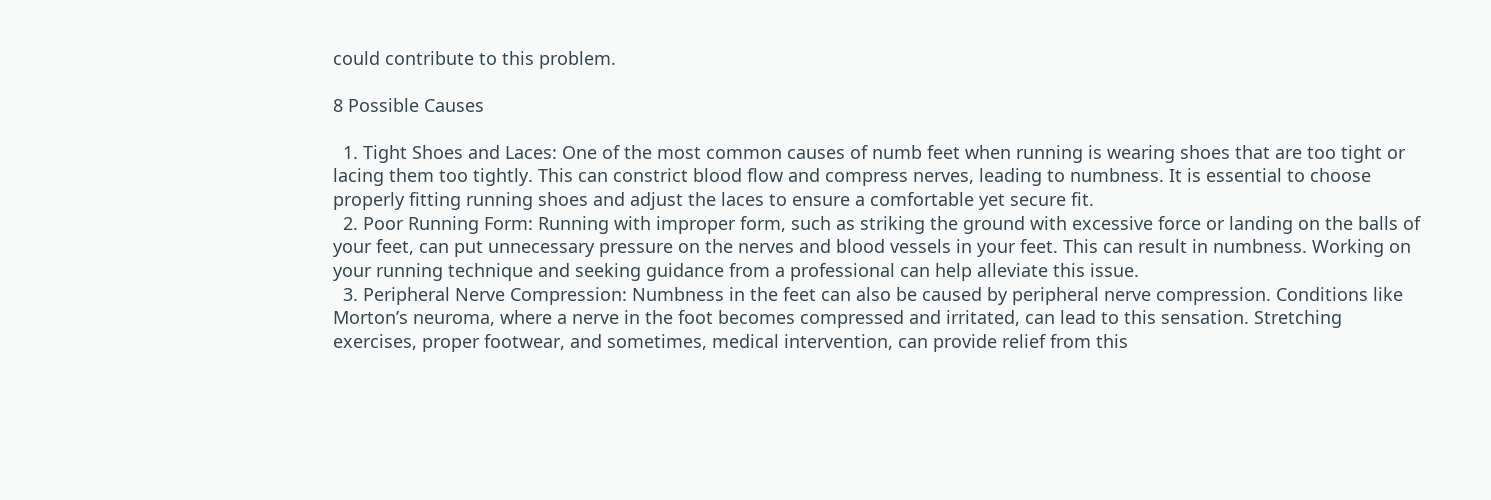could contribute to this problem.

8 Possible Causes

  1. Tight Shoes and Laces: One of the most common causes of numb feet when running is wearing shoes that are too tight or lacing them too tightly. This can constrict blood flow and compress nerves, leading to numbness. It is essential to choose properly fitting running shoes and adjust the laces to ensure a comfortable yet secure fit.
  2. Poor Running Form: Running with improper form, such as striking the ground with excessive force or landing on the balls of your feet, can put unnecessary pressure on the nerves and blood vessels in your feet. This can result in numbness. Working on your running technique and seeking guidance from a professional can help alleviate this issue.
  3. Peripheral Nerve Compression: Numbness in the feet can also be caused by peripheral nerve compression. Conditions like Morton’s neuroma, where a nerve in the foot becomes compressed and irritated, can lead to this sensation. Stretching exercises, proper footwear, and sometimes, medical intervention, can provide relief from this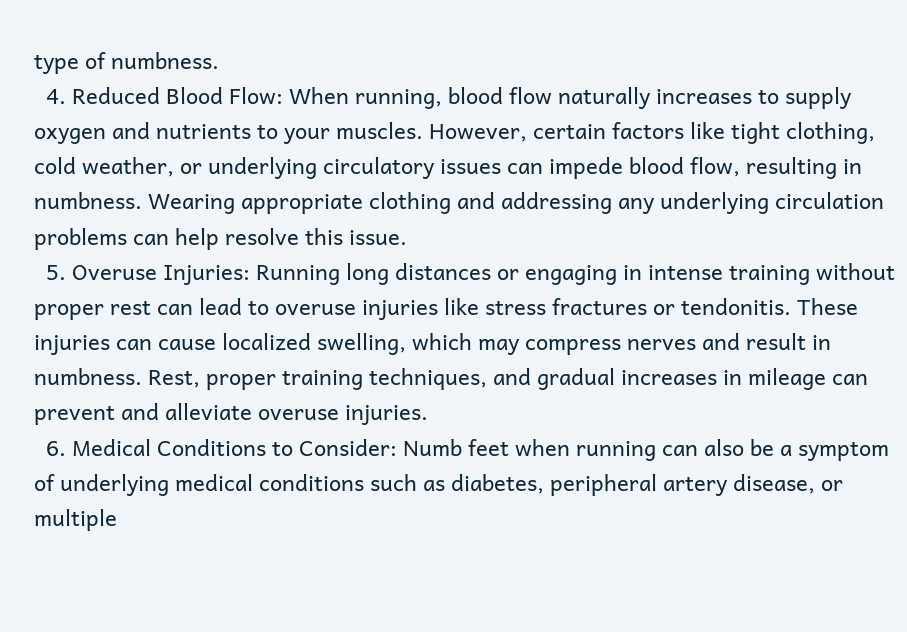type of numbness.
  4. Reduced Blood Flow: When running, blood flow naturally increases to supply oxygen and nutrients to your muscles. However, certain factors like tight clothing, cold weather, or underlying circulatory issues can impede blood flow, resulting in numbness. Wearing appropriate clothing and addressing any underlying circulation problems can help resolve this issue.
  5. Overuse Injuries: Running long distances or engaging in intense training without proper rest can lead to overuse injuries like stress fractures or tendonitis. These injuries can cause localized swelling, which may compress nerves and result in numbness. Rest, proper training techniques, and gradual increases in mileage can prevent and alleviate overuse injuries.
  6. Medical Conditions to Consider: Numb feet when running can also be a symptom of underlying medical conditions such as diabetes, peripheral artery disease, or multiple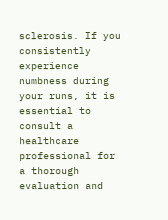sclerosis. If you consistently experience numbness during your runs, it is essential to consult a healthcare professional for a thorough evaluation and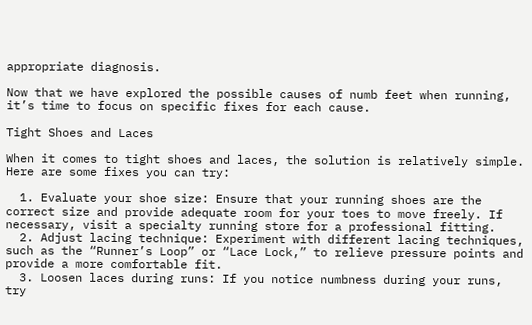appropriate diagnosis.

Now that we have explored the possible causes of numb feet when running, it’s time to focus on specific fixes for each cause.

Tight Shoes and Laces

When it comes to tight shoes and laces, the solution is relatively simple. Here are some fixes you can try:

  1. Evaluate your shoe size: Ensure that your running shoes are the correct size and provide adequate room for your toes to move freely. If necessary, visit a specialty running store for a professional fitting.
  2. Adjust lacing technique: Experiment with different lacing techniques, such as the “Runner’s Loop” or “Lace Lock,” to relieve pressure points and provide a more comfortable fit.
  3. Loosen laces during runs: If you notice numbness during your runs, try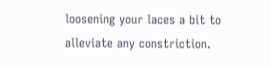loosening your laces a bit to alleviate any constriction.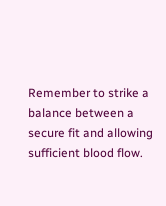Remember to strike a balance between a secure fit and allowing sufficient blood flow.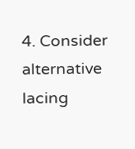4. Consider alternative lacing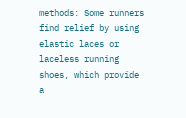methods: Some runners find relief by using elastic laces or laceless running shoes, which provide a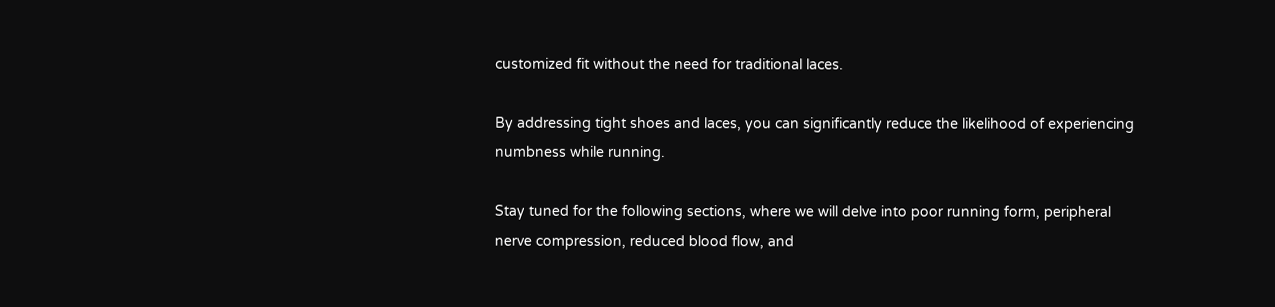customized fit without the need for traditional laces.

By addressing tight shoes and laces, you can significantly reduce the likelihood of experiencing numbness while running.

Stay tuned for the following sections, where we will delve into poor running form, peripheral nerve compression, reduced blood flow, and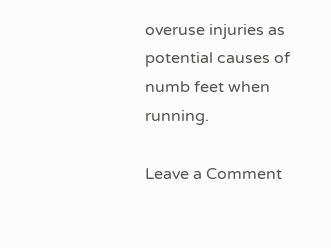overuse injuries as potential causes of numb feet when running.

Leave a Comment